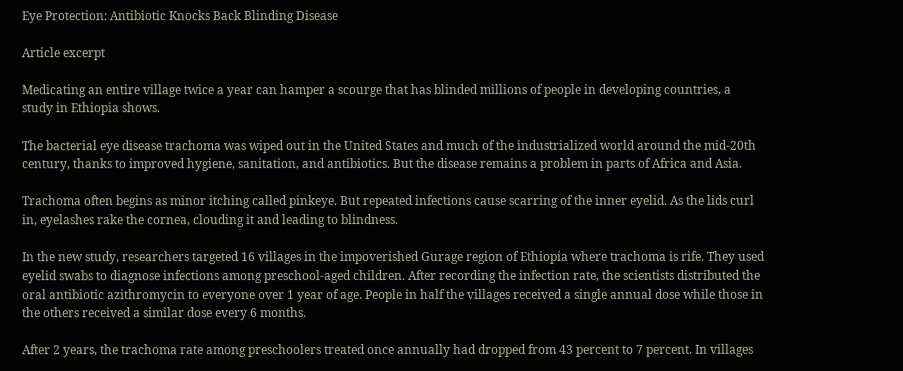Eye Protection: Antibiotic Knocks Back Blinding Disease

Article excerpt

Medicating an entire village twice a year can hamper a scourge that has blinded millions of people in developing countries, a study in Ethiopia shows.

The bacterial eye disease trachoma was wiped out in the United States and much of the industrialized world around the mid-20th century, thanks to improved hygiene, sanitation, and antibiotics. But the disease remains a problem in parts of Africa and Asia.

Trachoma often begins as minor itching called pinkeye. But repeated infections cause scarring of the inner eyelid. As the lids curl in, eyelashes rake the cornea, clouding it and leading to blindness.

In the new study, researchers targeted 16 villages in the impoverished Gurage region of Ethiopia where trachoma is rife. They used eyelid swabs to diagnose infections among preschool-aged children. After recording the infection rate, the scientists distributed the oral antibiotic azithromycin to everyone over 1 year of age. People in half the villages received a single annual dose while those in the others received a similar dose every 6 months.

After 2 years, the trachoma rate among preschoolers treated once annually had dropped from 43 percent to 7 percent. In villages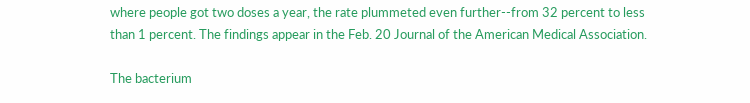where people got two doses a year, the rate plummeted even further--from 32 percent to less than 1 percent. The findings appear in the Feb. 20 Journal of the American Medical Association.

The bacterium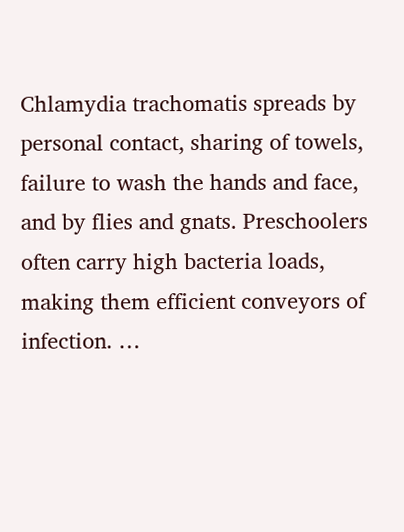Chlamydia trachomatis spreads by personal contact, sharing of towels, failure to wash the hands and face, and by flies and gnats. Preschoolers often carry high bacteria loads, making them efficient conveyors of infection. …